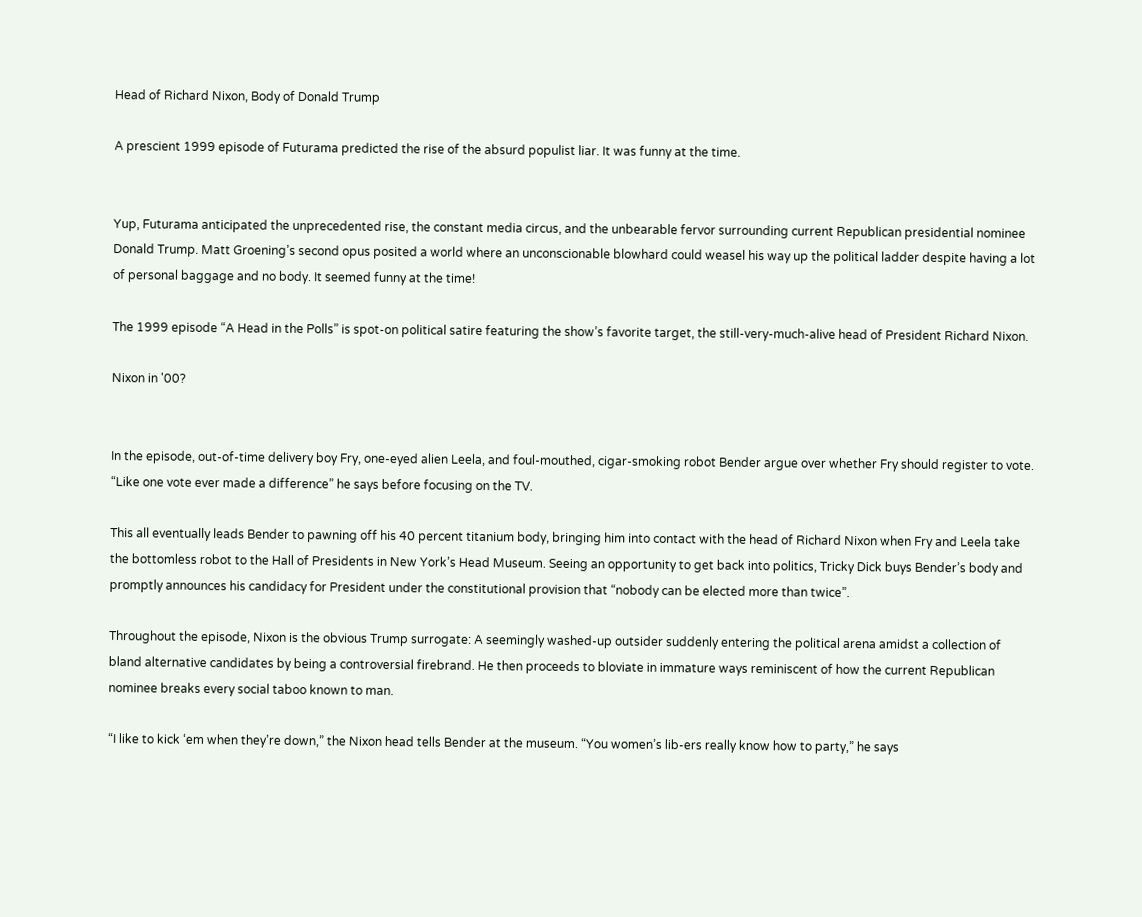Head of Richard Nixon, Body of Donald Trump

A prescient 1999 episode of Futurama predicted the rise of the absurd populist liar. It was funny at the time.


Yup, Futurama anticipated the unprecedented rise, the constant media circus, and the unbearable fervor surrounding current Republican presidential nominee Donald Trump. Matt Groening’s second opus posited a world where an unconscionable blowhard could weasel his way up the political ladder despite having a lot of personal baggage and no body. It seemed funny at the time!

The 1999 episode “A Head in the Polls” is spot-on political satire featuring the show’s favorite target, the still-very-much-alive head of President Richard Nixon.

Nixon in '00?


In the episode, out-of-time delivery boy Fry, one-eyed alien Leela, and foul-mouthed, cigar-smoking robot Bender argue over whether Fry should register to vote. “Like one vote ever made a difference” he says before focusing on the TV.

This all eventually leads Bender to pawning off his 40 percent titanium body, bringing him into contact with the head of Richard Nixon when Fry and Leela take the bottomless robot to the Hall of Presidents in New York’s Head Museum. Seeing an opportunity to get back into politics, Tricky Dick buys Bender’s body and promptly announces his candidacy for President under the constitutional provision that “nobody can be elected more than twice”.

Throughout the episode, Nixon is the obvious Trump surrogate: A seemingly washed-up outsider suddenly entering the political arena amidst a collection of bland alternative candidates by being a controversial firebrand. He then proceeds to bloviate in immature ways reminiscent of how the current Republican nominee breaks every social taboo known to man.

“I like to kick ‘em when they’re down,” the Nixon head tells Bender at the museum. “You women’s lib-ers really know how to party,” he says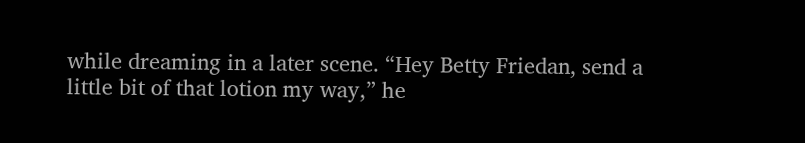while dreaming in a later scene. “Hey Betty Friedan, send a little bit of that lotion my way,” he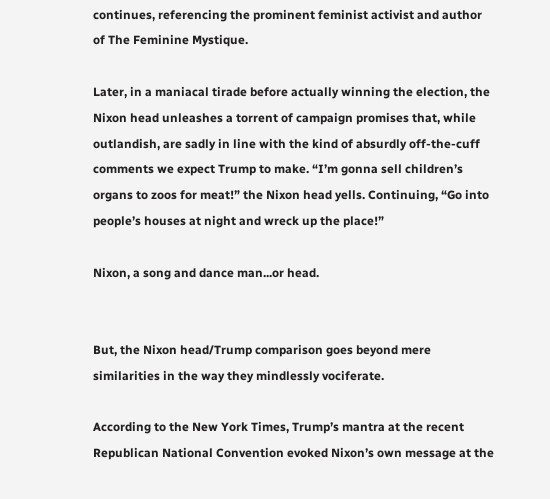continues, referencing the prominent feminist activist and author of The Feminine Mystique.

Later, in a maniacal tirade before actually winning the election, the Nixon head unleashes a torrent of campaign promises that, while outlandish, are sadly in line with the kind of absurdly off-the-cuff comments we expect Trump to make. “I’m gonna sell children’s organs to zoos for meat!” the Nixon head yells. Continuing, “Go into people’s houses at night and wreck up the place!”

Nixon, a song and dance man...or head.


But, the Nixon head/Trump comparison goes beyond mere similarities in the way they mindlessly vociferate.

According to the New York Times, Trump’s mantra at the recent Republican National Convention evoked Nixon’s own message at the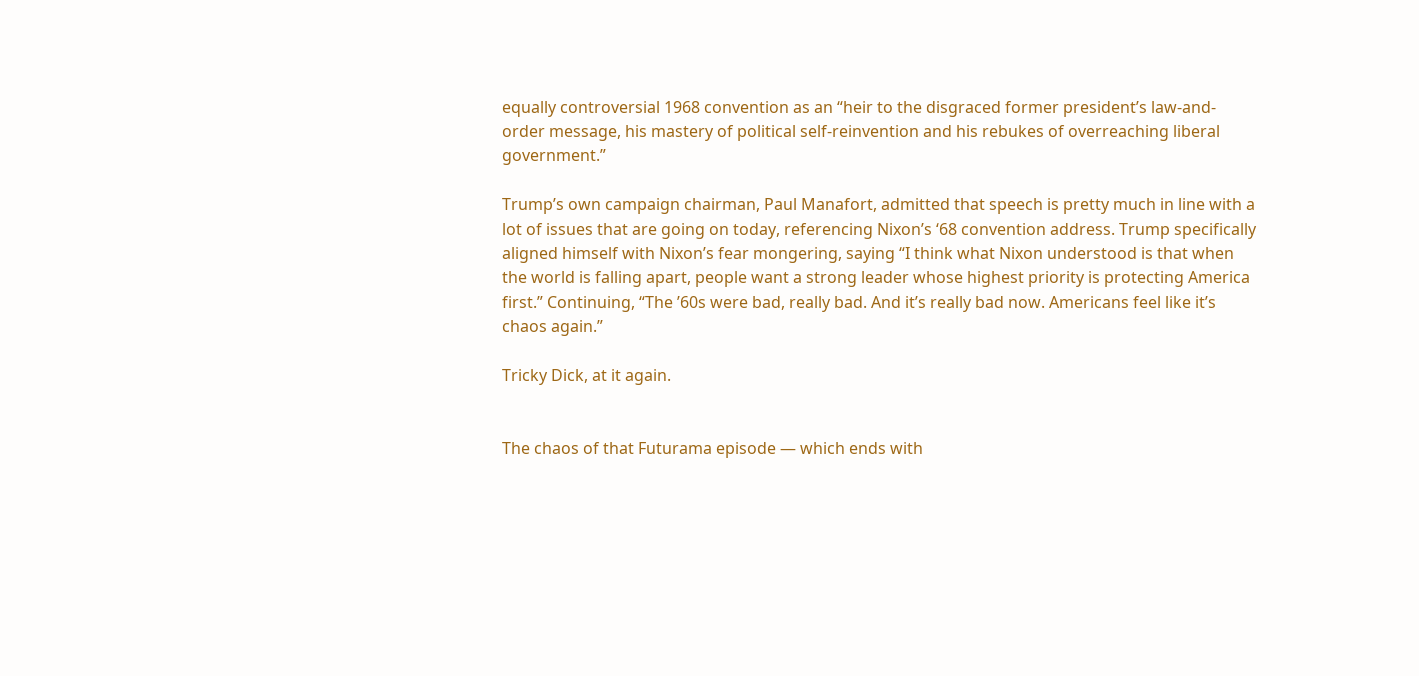equally controversial 1968 convention as an “heir to the disgraced former president’s law-and-order message, his mastery of political self-reinvention and his rebukes of overreaching liberal government.”

Trump’s own campaign chairman, Paul Manafort, admitted that speech is pretty much in line with a lot of issues that are going on today, referencing Nixon’s ‘68 convention address. Trump specifically aligned himself with Nixon’s fear mongering, saying “I think what Nixon understood is that when the world is falling apart, people want a strong leader whose highest priority is protecting America first.” Continuing, “The ’60s were bad, really bad. And it’s really bad now. Americans feel like it’s chaos again.”

Tricky Dick, at it again.


The chaos of that Futurama episode — which ends with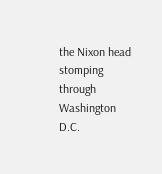the Nixon head stomping through Washington D.C.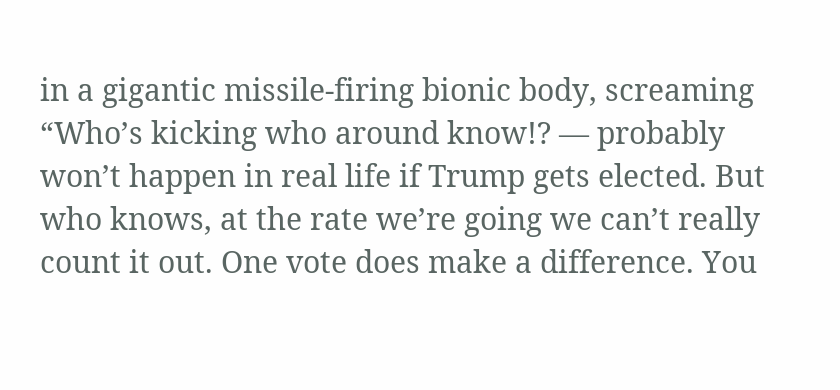in a gigantic missile-firing bionic body, screaming “Who’s kicking who around know!? — probably won’t happen in real life if Trump gets elected. But who knows, at the rate we’re going we can’t really count it out. One vote does make a difference. You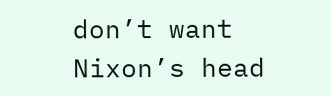don’t want Nixon’s head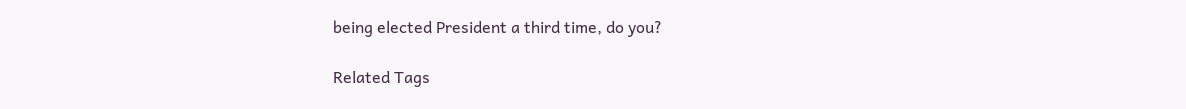being elected President a third time, do you?

Related Tags